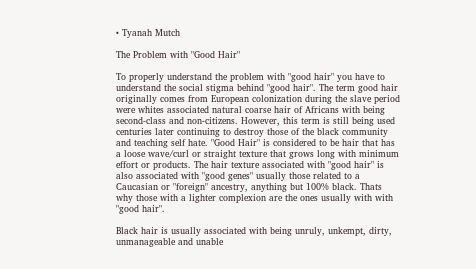• Tyanah Mutch

The Problem with "Good Hair"

To properly understand the problem with "good hair" you have to understand the social stigma behind "good hair". The term good hair originally comes from European colonization during the slave period were whites associated natural coarse hair of Africans with being second-class and non-citizens. However, this term is still being used centuries later continuing to destroy those of the black community and teaching self hate. "Good Hair" is considered to be hair that has a loose wave/curl or straight texture that grows long with minimum effort or products. The hair texture associated with "good hair" is also associated with "good genes" usually those related to a Caucasian or "foreign" ancestry, anything but 100% black. Thats why those with a lighter complexion are the ones usually with with "good hair".

Black hair is usually associated with being unruly, unkempt, dirty, unmanageable and unable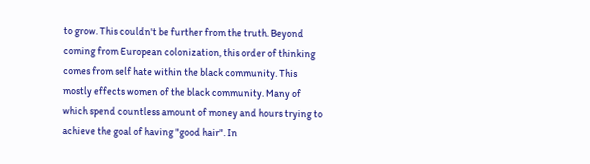to grow. This couldn't be further from the truth. Beyond coming from European colonization, this order of thinking comes from self hate within the black community. This mostly effects women of the black community. Many of which spend countless amount of money and hours trying to achieve the goal of having "good hair". In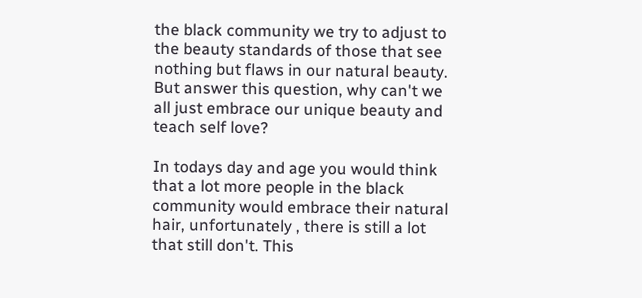the black community we try to adjust to the beauty standards of those that see nothing but flaws in our natural beauty. But answer this question, why can't we all just embrace our unique beauty and teach self love?

In todays day and age you would think that a lot more people in the black community would embrace their natural hair, unfortunately , there is still a lot that still don't. This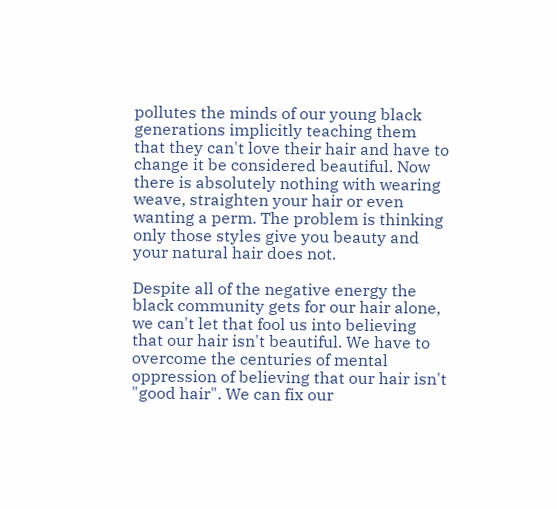pollutes the minds of our young black generations implicitly teaching them that they can't love their hair and have to change it be considered beautiful. Now there is absolutely nothing with wearing weave, straighten your hair or even wanting a perm. The problem is thinking only those styles give you beauty and your natural hair does not.

Despite all of the negative energy the black community gets for our hair alone, we can't let that fool us into believing that our hair isn't beautiful. We have to overcome the centuries of mental oppression of believing that our hair isn't "good hair". We can fix our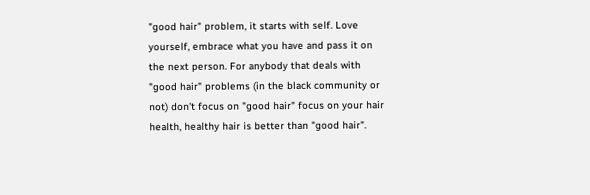"good hair" problem, it starts with self. Love yourself, embrace what you have and pass it on the next person. For anybody that deals with "good hair" problems (in the black community or not) don't focus on "good hair" focus on your hair health, healthy hair is better than "good hair".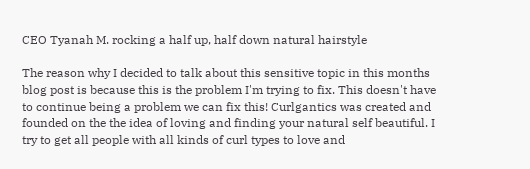CEO Tyanah M. rocking a half up, half down natural hairstyle

The reason why I decided to talk about this sensitive topic in this months blog post is because this is the problem I'm trying to fix. This doesn't have to continue being a problem we can fix this! Curlgantics was created and founded on the the idea of loving and finding your natural self beautiful. I try to get all people with all kinds of curl types to love and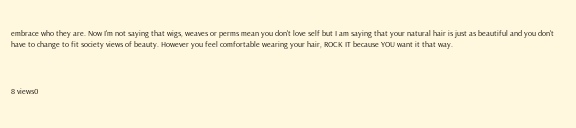embrace who they are. Now I'm not saying that wigs, weaves or perms mean you don't love self but I am saying that your natural hair is just as beautiful and you don't have to change to fit society views of beauty. However you feel comfortable wearing your hair, ROCK IT because YOU want it that way.



8 views0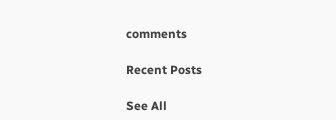comments

Recent Posts

See All